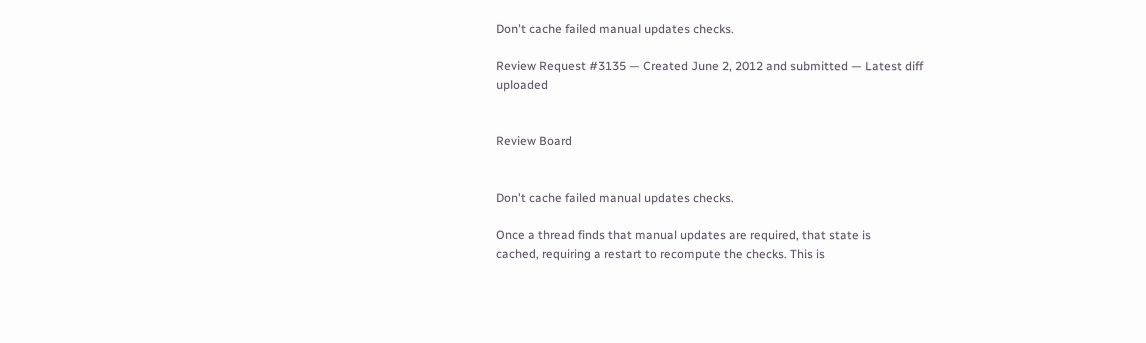Don't cache failed manual updates checks.

Review Request #3135 — Created June 2, 2012 and submitted — Latest diff uploaded


Review Board


Don't cache failed manual updates checks.

Once a thread finds that manual updates are required, that state is
cached, requiring a restart to recompute the checks. This is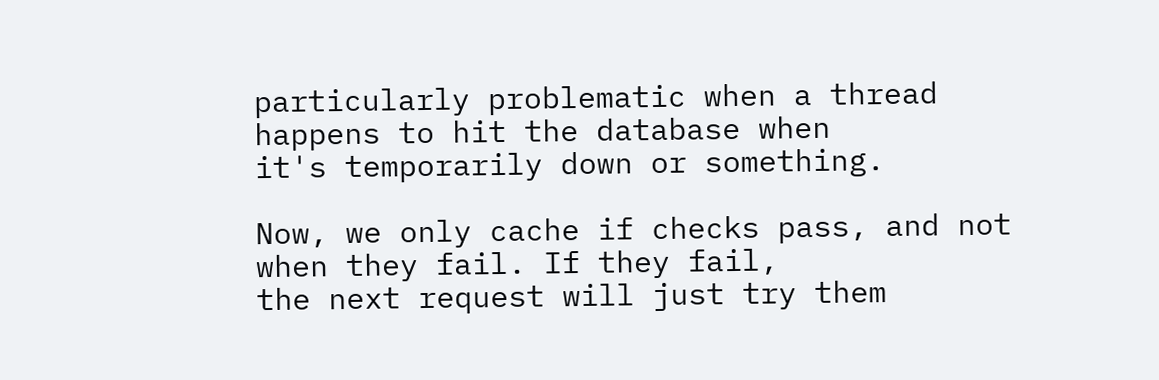particularly problematic when a thread happens to hit the database when
it's temporarily down or something.

Now, we only cache if checks pass, and not when they fail. If they fail,
the next request will just try them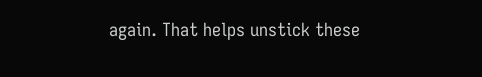again. That helps unstick these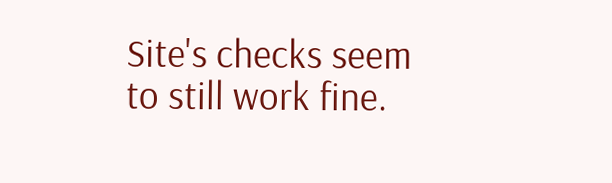Site's checks seem to still work fine.